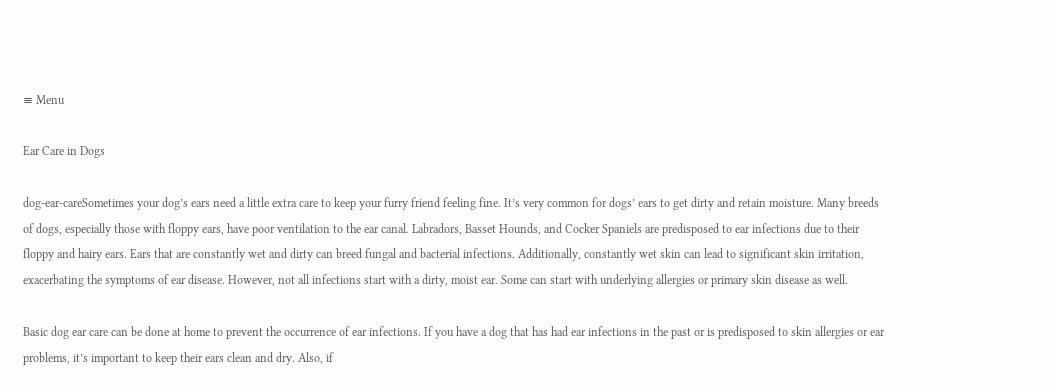≡ Menu

Ear Care in Dogs

dog-ear-careSometimes your dog’s ears need a little extra care to keep your furry friend feeling fine. It’s very common for dogs’ ears to get dirty and retain moisture. Many breeds of dogs, especially those with floppy ears, have poor ventilation to the ear canal. Labradors, Basset Hounds, and Cocker Spaniels are predisposed to ear infections due to their floppy and hairy ears. Ears that are constantly wet and dirty can breed fungal and bacterial infections. Additionally, constantly wet skin can lead to significant skin irritation, exacerbating the symptoms of ear disease. However, not all infections start with a dirty, moist ear. Some can start with underlying allergies or primary skin disease as well.

Basic dog ear care can be done at home to prevent the occurrence of ear infections. If you have a dog that has had ear infections in the past or is predisposed to skin allergies or ear problems, it’s important to keep their ears clean and dry. Also, if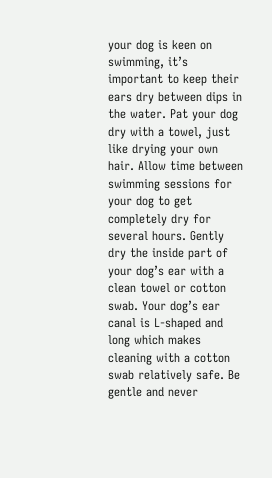your dog is keen on swimming, it’s important to keep their ears dry between dips in the water. Pat your dog dry with a towel, just like drying your own hair. Allow time between swimming sessions for your dog to get completely dry for several hours. Gently dry the inside part of your dog’s ear with a clean towel or cotton swab. Your dog’s ear canal is L-shaped and long which makes cleaning with a cotton swab relatively safe. Be gentle and never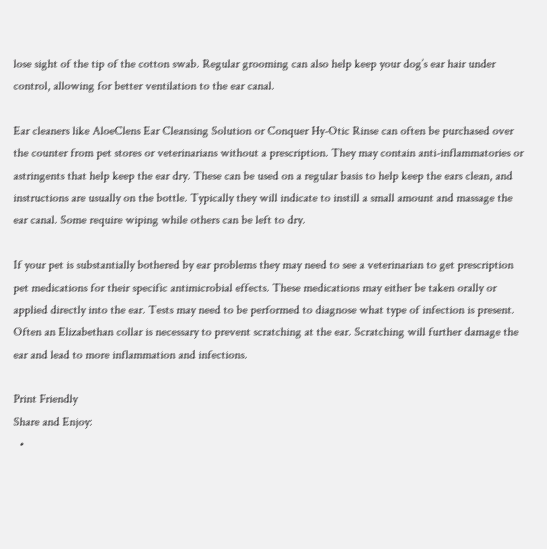lose sight of the tip of the cotton swab. Regular grooming can also help keep your dog’s ear hair under control, allowing for better ventilation to the ear canal.

Ear cleaners like AloeClens Ear Cleansing Solution or Conquer Hy-Otic Rinse can often be purchased over the counter from pet stores or veterinarians without a prescription. They may contain anti-inflammatories or astringents that help keep the ear dry. These can be used on a regular basis to help keep the ears clean, and instructions are usually on the bottle. Typically they will indicate to instill a small amount and massage the ear canal. Some require wiping while others can be left to dry.

If your pet is substantially bothered by ear problems they may need to see a veterinarian to get prescription pet medications for their specific antimicrobial effects. These medications may either be taken orally or applied directly into the ear. Tests may need to be performed to diagnose what type of infection is present. Often an Elizabethan collar is necessary to prevent scratching at the ear. Scratching will further damage the ear and lead to more inflammation and infections.

Print Friendly
Share and Enjoy:
  •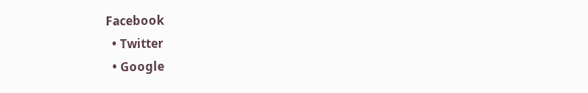Facebook
  • Twitter
  • Google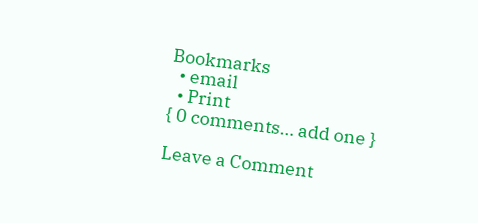Bookmarks
  • email
  • Print
{ 0 comments… add one }

Leave a Comment